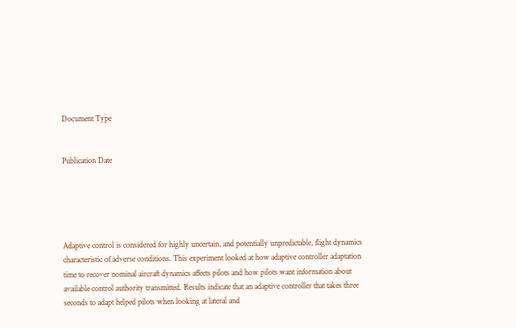Document Type


Publication Date





Adaptive control is considered for highly uncertain, and potentially unpredictable, flight dynamics characteristic of adverse conditions. This experiment looked at how adaptive controller adaptation time to recover nominal aircraft dynamics affects pilots and how pilots want information about available control authority transmitted. Results indicate that an adaptive controller that takes three seconds to adapt helped pilots when looking at lateral and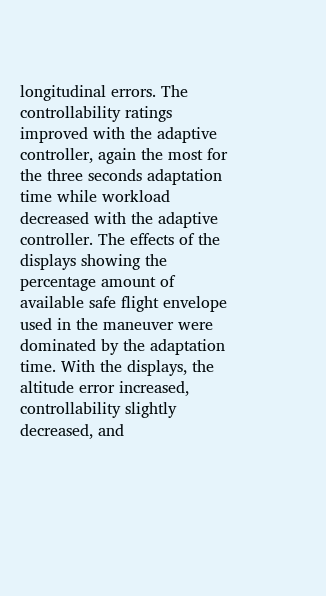longitudinal errors. The controllability ratings improved with the adaptive controller, again the most for the three seconds adaptation time while workload decreased with the adaptive controller. The effects of the displays showing the percentage amount of available safe flight envelope used in the maneuver were dominated by the adaptation time. With the displays, the altitude error increased, controllability slightly decreased, and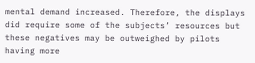mental demand increased. Therefore, the displays did require some of the subjects’ resources but these negatives may be outweighed by pilots having more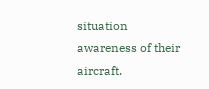situation awareness of their aircraft.